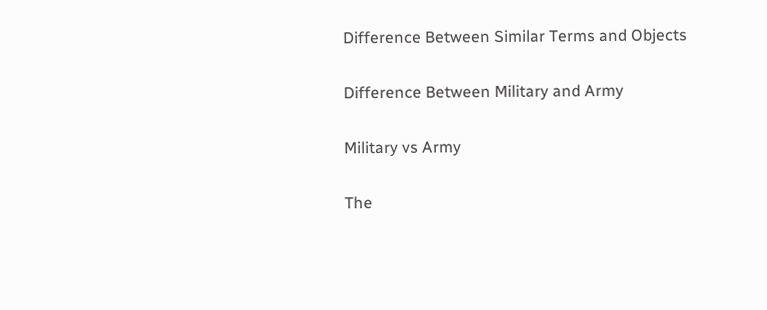Difference Between Similar Terms and Objects

Difference Between Military and Army

Military vs Army

The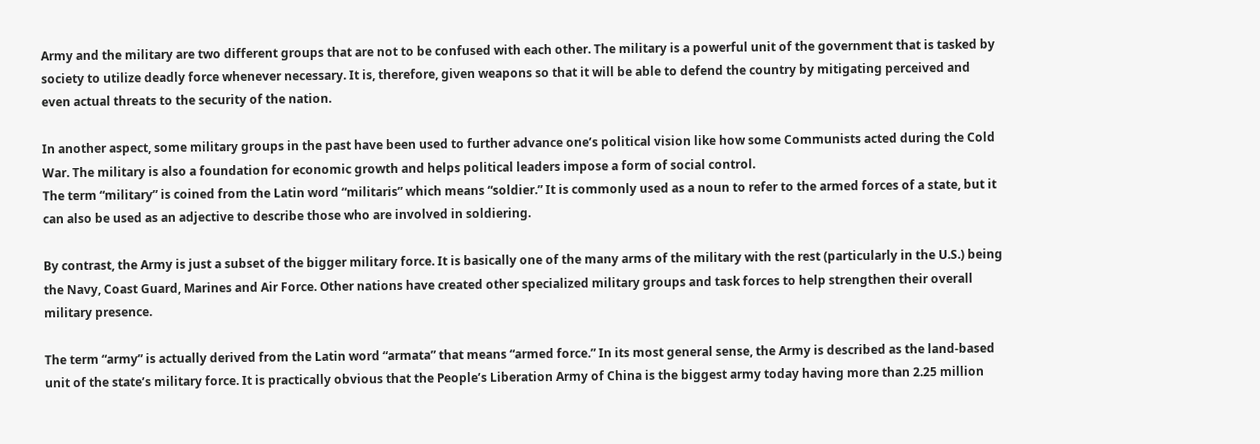Army and the military are two different groups that are not to be confused with each other. The military is a powerful unit of the government that is tasked by society to utilize deadly force whenever necessary. It is, therefore, given weapons so that it will be able to defend the country by mitigating perceived and even actual threats to the security of the nation.

In another aspect, some military groups in the past have been used to further advance one’s political vision like how some Communists acted during the Cold War. The military is also a foundation for economic growth and helps political leaders impose a form of social control.
The term “military” is coined from the Latin word “militaris” which means “soldier.” It is commonly used as a noun to refer to the armed forces of a state, but it can also be used as an adjective to describe those who are involved in soldiering.

By contrast, the Army is just a subset of the bigger military force. It is basically one of the many arms of the military with the rest (particularly in the U.S.) being the Navy, Coast Guard, Marines and Air Force. Other nations have created other specialized military groups and task forces to help strengthen their overall military presence.

The term “army” is actually derived from the Latin word “armata” that means “armed force.” In its most general sense, the Army is described as the land-based unit of the state’s military force. It is practically obvious that the People’s Liberation Army of China is the biggest army today having more than 2.25 million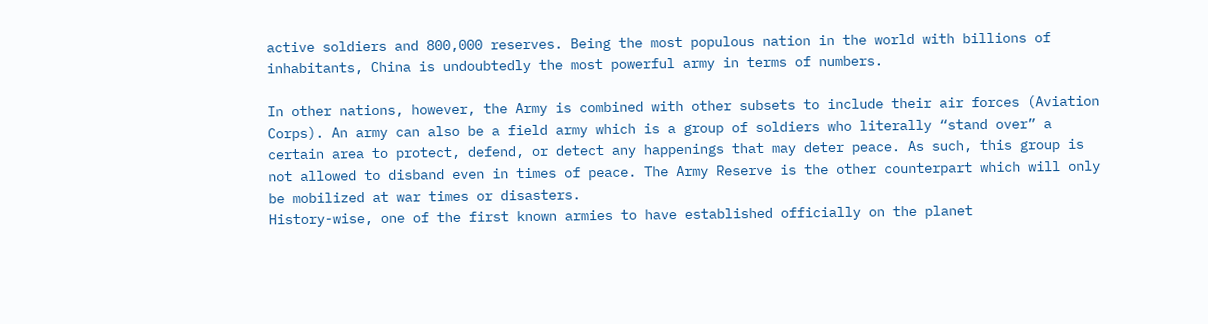active soldiers and 800,000 reserves. Being the most populous nation in the world with billions of inhabitants, China is undoubtedly the most powerful army in terms of numbers.

In other nations, however, the Army is combined with other subsets to include their air forces (Aviation Corps). An army can also be a field army which is a group of soldiers who literally “stand over” a certain area to protect, defend, or detect any happenings that may deter peace. As such, this group is not allowed to disband even in times of peace. The Army Reserve is the other counterpart which will only be mobilized at war times or disasters.
History-wise, one of the first known armies to have established officially on the planet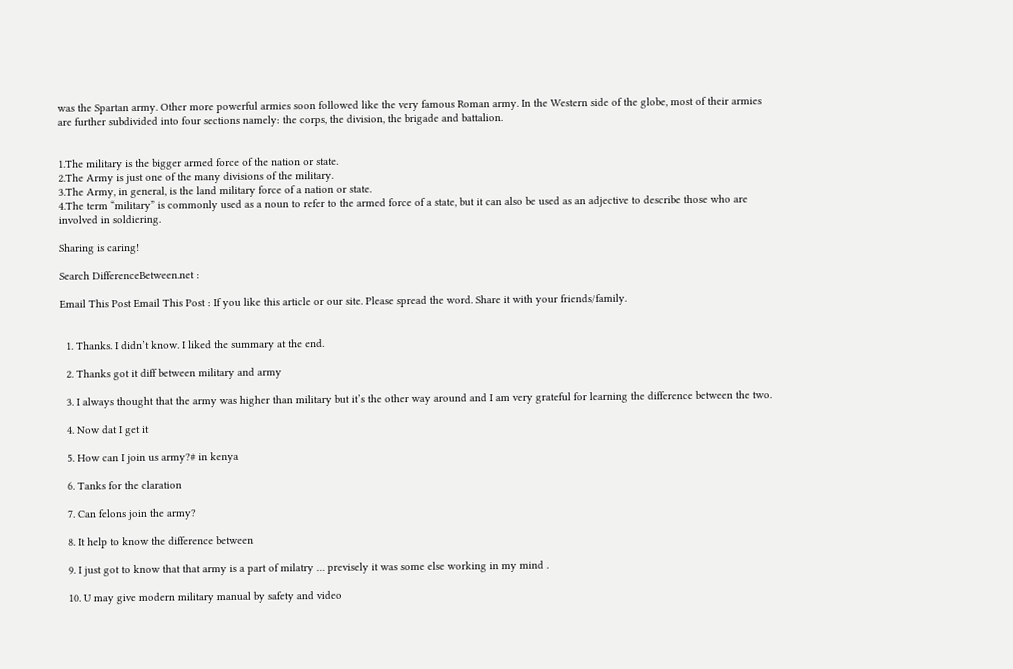was the Spartan army. Other more powerful armies soon followed like the very famous Roman army. In the Western side of the globe, most of their armies are further subdivided into four sections namely: the corps, the division, the brigade and battalion.


1.The military is the bigger armed force of the nation or state.
2.The Army is just one of the many divisions of the military.
3.The Army, in general, is the land military force of a nation or state.
4.The term “military” is commonly used as a noun to refer to the armed force of a state, but it can also be used as an adjective to describe those who are involved in soldiering.

Sharing is caring!

Search DifferenceBetween.net :

Email This Post Email This Post : If you like this article or our site. Please spread the word. Share it with your friends/family.


  1. Thanks. I didn’t know. I liked the summary at the end.

  2. Thanks got it diff between military and army

  3. I always thought that the army was higher than military but it’s the other way around and I am very grateful for learning the difference between the two.

  4. Now dat I get it

  5. How can I join us army?# in kenya

  6. Tanks for the claration

  7. Can felons join the army?

  8. It help to know the difference between

  9. I just got to know that that army is a part of milatry … previsely it was some else working in my mind .

  10. U may give modern military manual by safety and video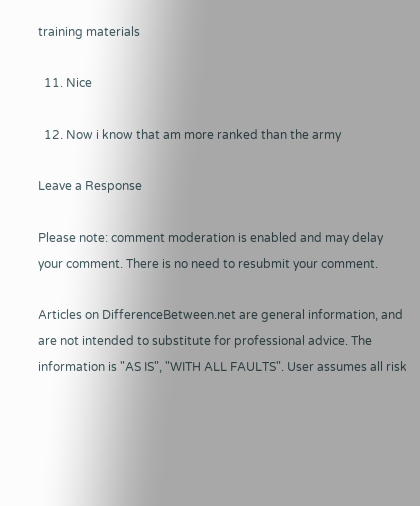training materials

  11. Nice

  12. Now i know that am more ranked than the army

Leave a Response

Please note: comment moderation is enabled and may delay your comment. There is no need to resubmit your comment.

Articles on DifferenceBetween.net are general information, and are not intended to substitute for professional advice. The information is "AS IS", "WITH ALL FAULTS". User assumes all risk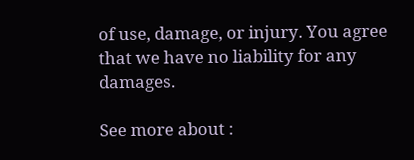of use, damage, or injury. You agree that we have no liability for any damages.

See more about :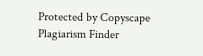Protected by Copyscape Plagiarism Finder